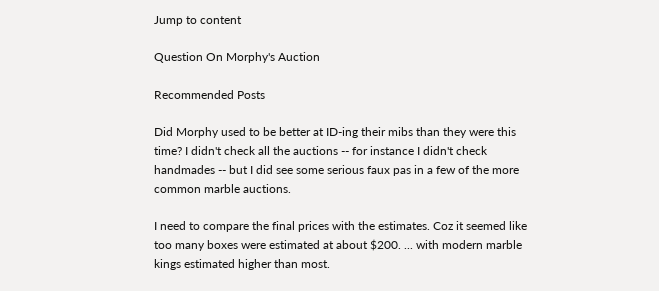Jump to content

Question On Morphy's Auction

Recommended Posts

Did Morphy used to be better at ID-ing their mibs than they were this time? I didn't check all the auctions -- for instance I didn't check handmades -- but I did see some serious faux pas in a few of the more common marble auctions.

I need to compare the final prices with the estimates. Coz it seemed like too many boxes were estimated at about $200. ... with modern marble kings estimated higher than most.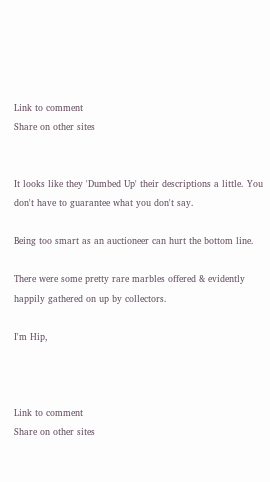Link to comment
Share on other sites


It looks like they 'Dumbed Up' their descriptions a little. You don't have to guarantee what you don't say.

Being too smart as an auctioneer can hurt the bottom line.

There were some pretty rare marbles offered & evidently happily gathered on up by collectors.

I'm Hip,



Link to comment
Share on other sites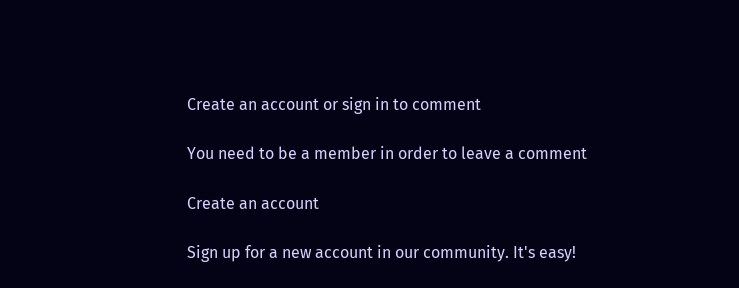Create an account or sign in to comment

You need to be a member in order to leave a comment

Create an account

Sign up for a new account in our community. It's easy!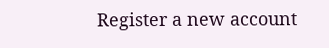Register a new account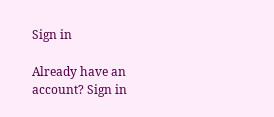Sign in

Already have an account? Sign in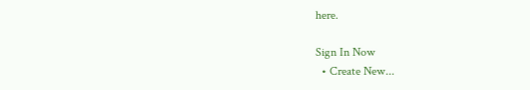here.

Sign In Now
  • Create New...